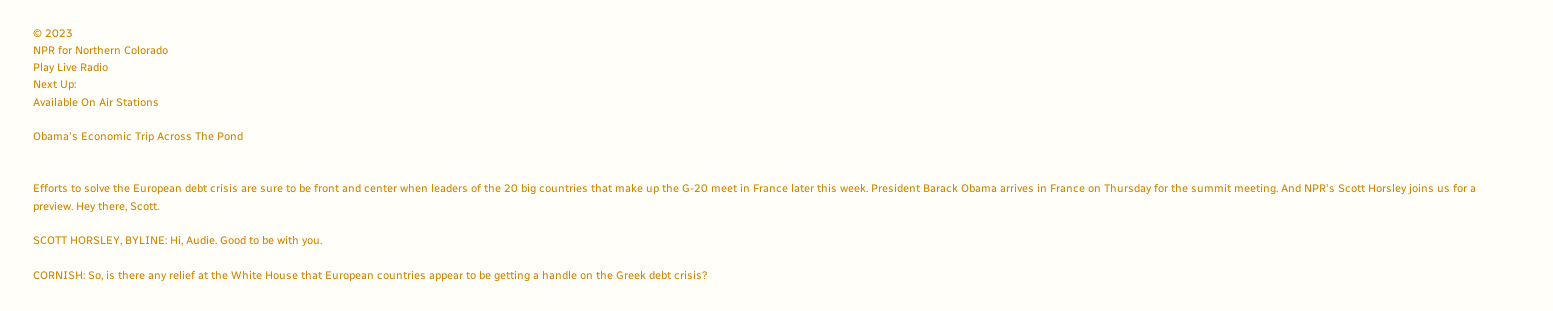© 2023
NPR for Northern Colorado
Play Live Radio
Next Up:
Available On Air Stations

Obama's Economic Trip Across The Pond


Efforts to solve the European debt crisis are sure to be front and center when leaders of the 20 big countries that make up the G-20 meet in France later this week. President Barack Obama arrives in France on Thursday for the summit meeting. And NPR's Scott Horsley joins us for a preview. Hey there, Scott.

SCOTT HORSLEY, BYLINE: Hi, Audie. Good to be with you.

CORNISH: So, is there any relief at the White House that European countries appear to be getting a handle on the Greek debt crisis?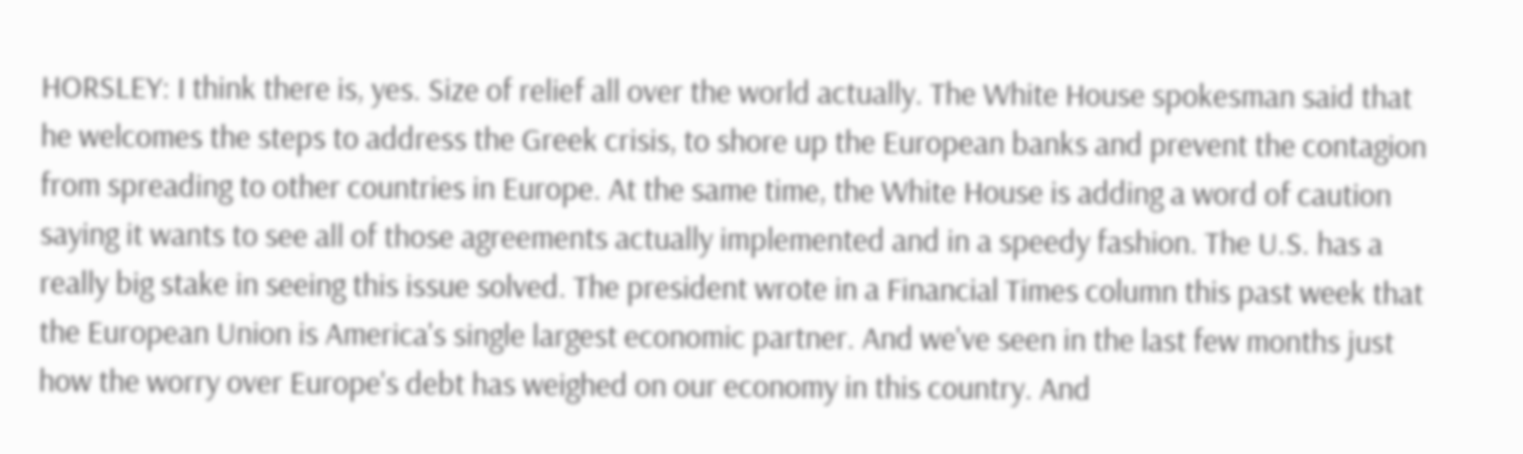HORSLEY: I think there is, yes. Size of relief all over the world actually. The White House spokesman said that he welcomes the steps to address the Greek crisis, to shore up the European banks and prevent the contagion from spreading to other countries in Europe. At the same time, the White House is adding a word of caution saying it wants to see all of those agreements actually implemented and in a speedy fashion. The U.S. has a really big stake in seeing this issue solved. The president wrote in a Financial Times column this past week that the European Union is America's single largest economic partner. And we've seen in the last few months just how the worry over Europe's debt has weighed on our economy in this country. And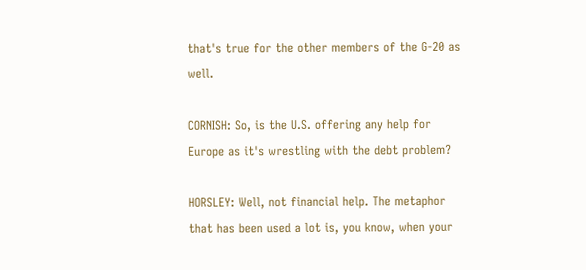that's true for the other members of the G-20 as well.

CORNISH: So, is the U.S. offering any help for Europe as it's wrestling with the debt problem?

HORSLEY: Well, not financial help. The metaphor that has been used a lot is, you know, when your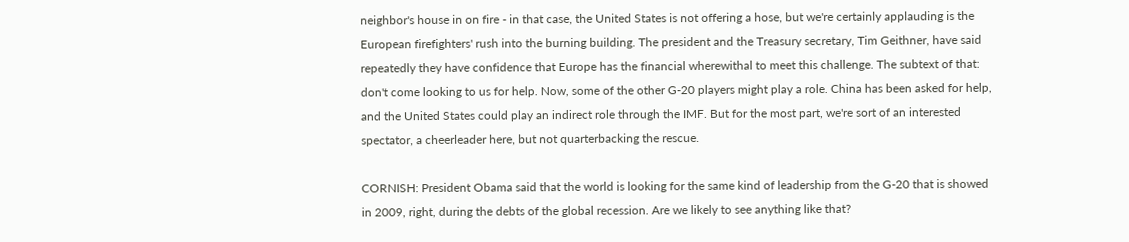neighbor's house in on fire - in that case, the United States is not offering a hose, but we're certainly applauding is the European firefighters' rush into the burning building. The president and the Treasury secretary, Tim Geithner, have said repeatedly they have confidence that Europe has the financial wherewithal to meet this challenge. The subtext of that: don't come looking to us for help. Now, some of the other G-20 players might play a role. China has been asked for help, and the United States could play an indirect role through the IMF. But for the most part, we're sort of an interested spectator, a cheerleader here, but not quarterbacking the rescue.

CORNISH: President Obama said that the world is looking for the same kind of leadership from the G-20 that is showed in 2009, right, during the debts of the global recession. Are we likely to see anything like that?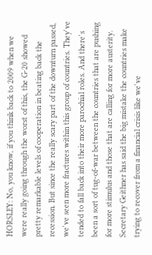HORSLEY: No, you know, if you think back to 2009 when we were really going through the worst of this, the G-20 showed pretty remarkable levels of cooperation in beating back the recession. But since the really scary part of the downturn passed, we've seen more fractures within this group of countries. They've tended to fall back into their more parochial roles. And there's been a sort of tug-of-war between the countries that are pushing for more stimulus and those that are calling for more austerity. Secretary Geithner has said the big mistake the countries make trying to recover from a financial crisis like we've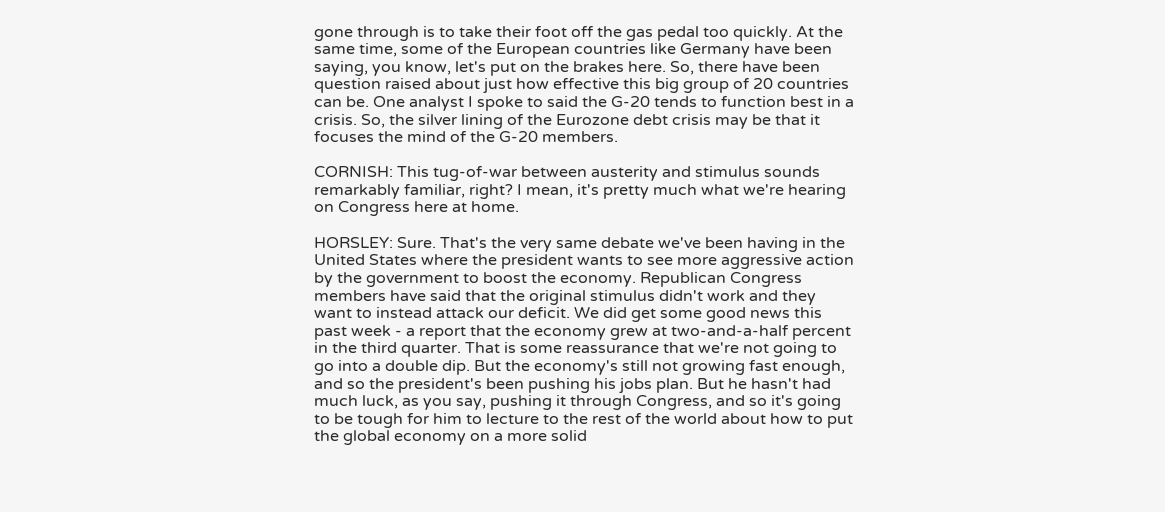gone through is to take their foot off the gas pedal too quickly. At the same time, some of the European countries like Germany have been saying, you know, let's put on the brakes here. So, there have been question raised about just how effective this big group of 20 countries can be. One analyst I spoke to said the G-20 tends to function best in a crisis. So, the silver lining of the Eurozone debt crisis may be that it focuses the mind of the G-20 members.

CORNISH: This tug-of-war between austerity and stimulus sounds remarkably familiar, right? I mean, it's pretty much what we're hearing on Congress here at home.

HORSLEY: Sure. That's the very same debate we've been having in the United States where the president wants to see more aggressive action by the government to boost the economy. Republican Congress members have said that the original stimulus didn't work and they want to instead attack our deficit. We did get some good news this past week - a report that the economy grew at two-and-a-half percent in the third quarter. That is some reassurance that we're not going to go into a double dip. But the economy's still not growing fast enough, and so the president's been pushing his jobs plan. But he hasn't had much luck, as you say, pushing it through Congress, and so it's going to be tough for him to lecture to the rest of the world about how to put the global economy on a more solid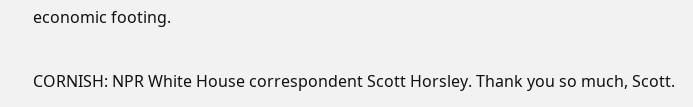economic footing.

CORNISH: NPR White House correspondent Scott Horsley. Thank you so much, Scott.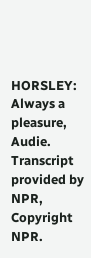HORSLEY: Always a pleasure, Audie. Transcript provided by NPR, Copyright NPR.